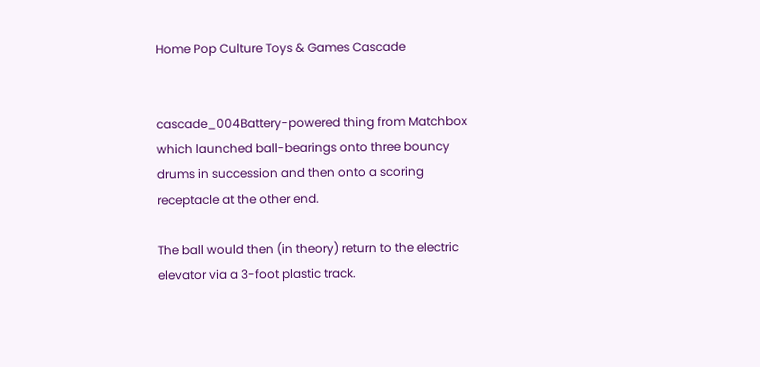Home Pop Culture Toys & Games Cascade


cascade_004Battery-powered thing from Matchbox which launched ball-bearings onto three bouncy drums in succession and then onto a scoring receptacle at the other end.

The ball would then (in theory) return to the electric elevator via a 3-foot plastic track.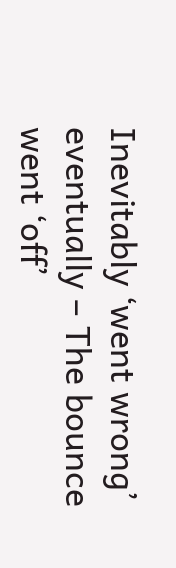Inevitably ‘went wrong’ eventually – The bounce went ‘off’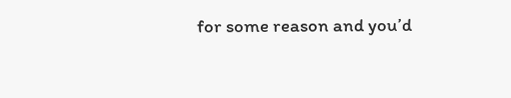for some reason and you’d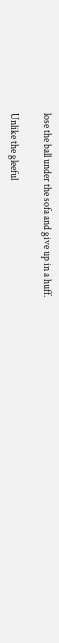lose the ball under the sofa and give up in a huff.

Unlike the gleeful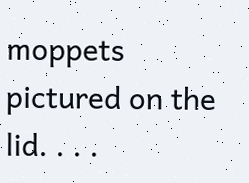moppets pictured on the lid. . . .